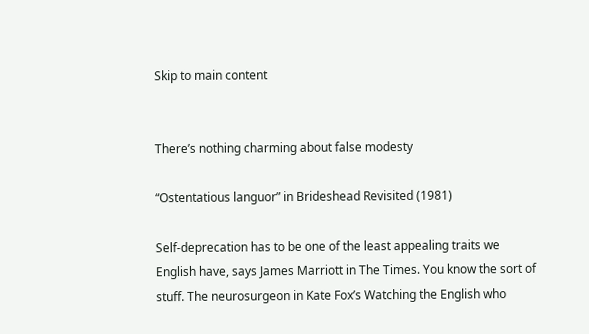Skip to main content


There’s nothing charming about false modesty

“Ostentatious languor” in Brideshead Revisited (1981)

Self-deprecation has to be one of the least appealing traits we English have, says James Marriott in The Times. You know the sort of stuff. The neurosurgeon in Kate Fox’s Watching the English who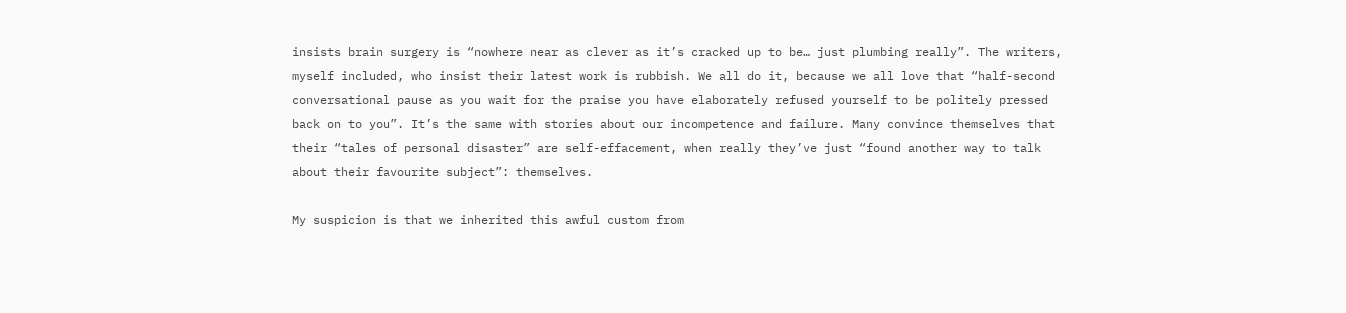insists brain surgery is “nowhere near as clever as it’s cracked up to be… just plumbing really”. The writers, myself included, who insist their latest work is rubbish. We all do it, because we all love that “half-second conversational pause as you wait for the praise you have elaborately refused yourself to be politely pressed back on to you”. It’s the same with stories about our incompetence and failure. Many convince themselves that their “tales of personal disaster” are self-effacement, when really they’ve just “found another way to talk about their favourite subject”: themselves.

My suspicion is that we inherited this awful custom from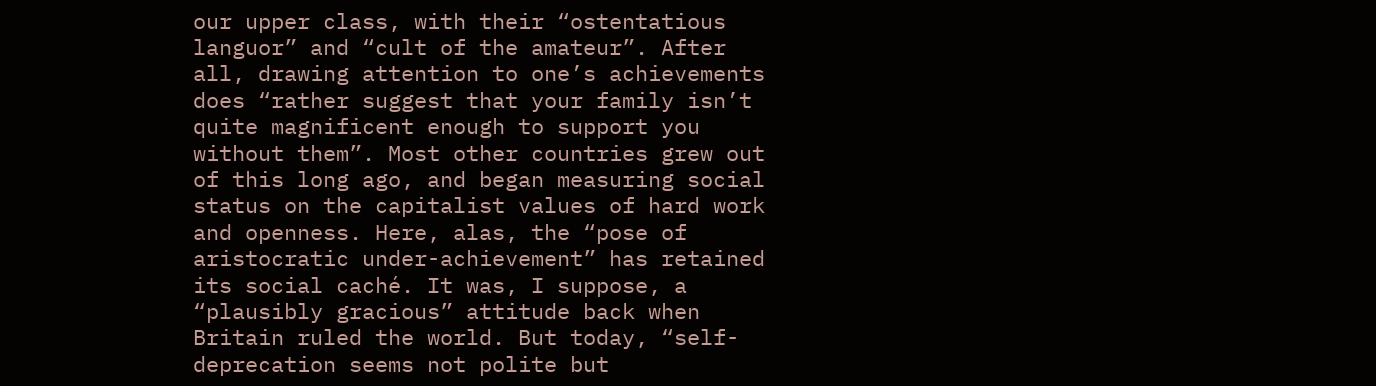our upper class, with their “ostentatious languor” and “cult of the amateur”. After all, drawing attention to one’s achievements does “rather suggest that your family isn’t quite magnificent enough to support you without them”. Most other countries grew out of this long ago, and began measuring social status on the capitalist values of hard work and openness. Here, alas, the “pose of aristocratic under-achievement” has retained its social caché. It was, I suppose, a “plausibly gracious” attitude back when Britain ruled the world. But today, “self-deprecation seems not polite but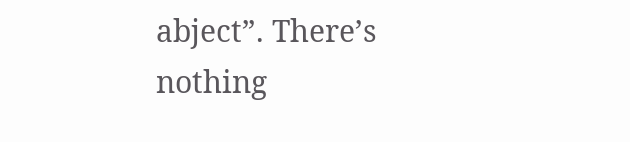abject”. There’s nothing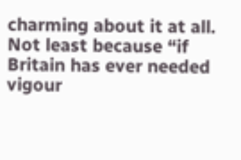charming about it at all. Not least because “if Britain has ever needed vigour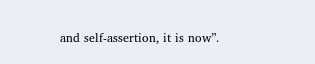and self-assertion, it is now”.